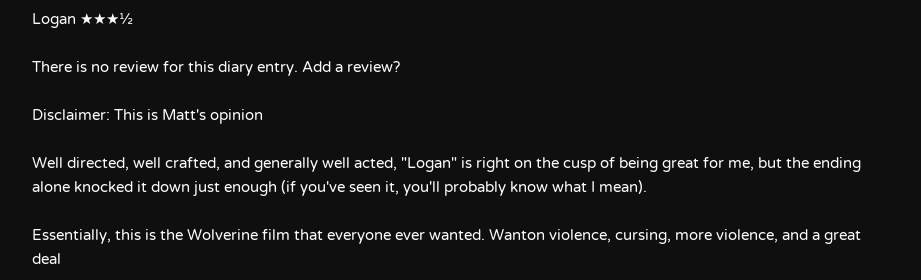Logan ★★★½

There is no review for this diary entry. Add a review?

Disclaimer: This is Matt's opinion

Well directed, well crafted, and generally well acted, "Logan" is right on the cusp of being great for me, but the ending alone knocked it down just enough (if you've seen it, you'll probably know what I mean).

Essentially, this is the Wolverine film that everyone ever wanted. Wanton violence, cursing, more violence, and a great deal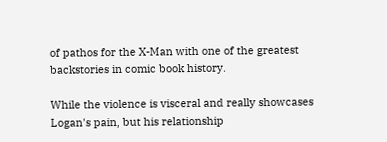of pathos for the X-Man with one of the greatest backstories in comic book history.

While the violence is visceral and really showcases Logan's pain, but his relationship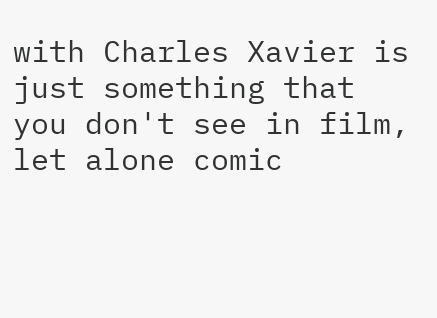with Charles Xavier is just something that you don't see in film, let alone comic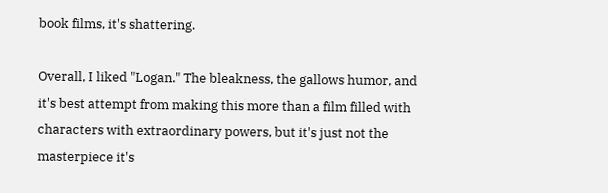book films, it's shattering.

Overall, I liked "Logan." The bleakness, the gallows humor, and it's best attempt from making this more than a film filled with characters with extraordinary powers, but it's just not the masterpiece it's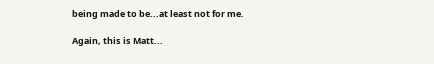being made to be...at least not for me.

Again, this is Matt...